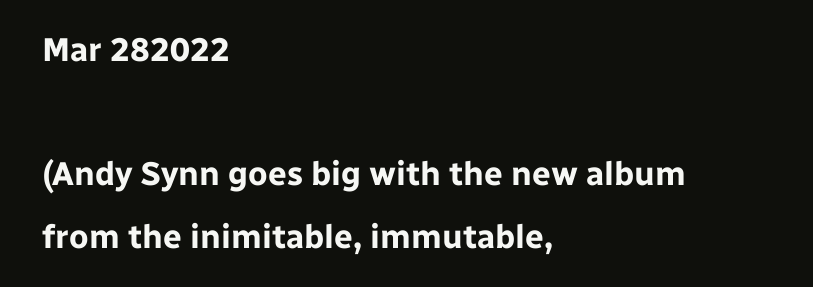Mar 282022

(Andy Synn goes big with the new album from the inimitable, immutable,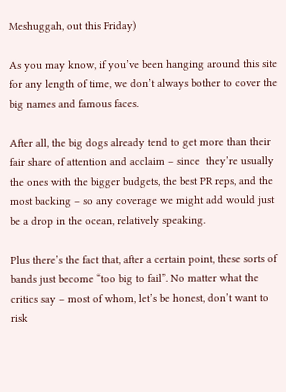Meshuggah, out this Friday)

As you may know, if you’ve been hanging around this site for any length of time, we don’t always bother to cover the big names and famous faces.

After all, the big dogs already tend to get more than their fair share of attention and acclaim – since  they’re usually the ones with the bigger budgets, the best PR reps, and the most backing – so any coverage we might add would just be a drop in the ocean, relatively speaking.

Plus there’s the fact that, after a certain point, these sorts of bands just become “too big to fail”. No matter what the critics say – most of whom, let’s be honest, don’t want to risk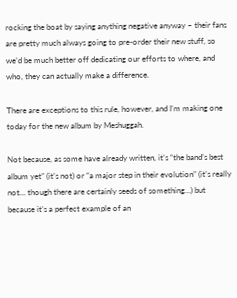rocking the boat by saying anything negative anyway – their fans are pretty much always going to pre-order their new stuff, so we’d be much better off dedicating our efforts to where, and who, they can actually make a difference.

There are exceptions to this rule, however, and I’m making one today for the new album by Meshuggah.

Not because, as some have already written, it’s “the band’s best album yet” (it’s not) or “a major step in their evolution” (it’s really not… though there are certainly seeds of something…) but because it’s a perfect example of an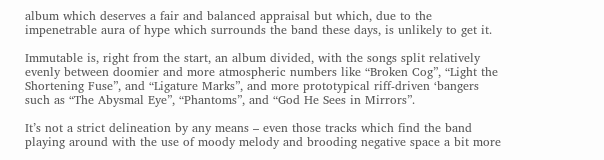album which deserves a fair and balanced appraisal but which, due to the impenetrable aura of hype which surrounds the band these days, is unlikely to get it.

Immutable is, right from the start, an album divided, with the songs split relatively evenly between doomier and more atmospheric numbers like “Broken Cog”, “Light the Shortening Fuse”, and “Ligature Marks”, and more prototypical riff-driven ‘bangers such as “The Abysmal Eye”, “Phantoms”, and “God He Sees in Mirrors”.

It’s not a strict delineation by any means – even those tracks which find the band playing around with the use of moody melody and brooding negative space a bit more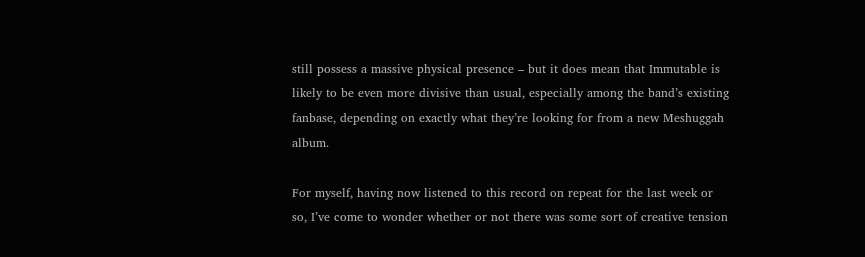still possess a massive physical presence – but it does mean that Immutable is likely to be even more divisive than usual, especially among the band’s existing fanbase, depending on exactly what they’re looking for from a new Meshuggah album.

For myself, having now listened to this record on repeat for the last week or so, I’ve come to wonder whether or not there was some sort of creative tension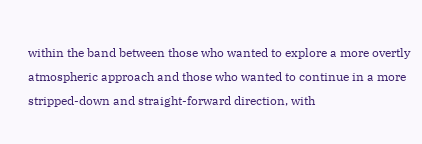within the band between those who wanted to explore a more overtly atmospheric approach and those who wanted to continue in a more stripped-down and straight-forward direction, with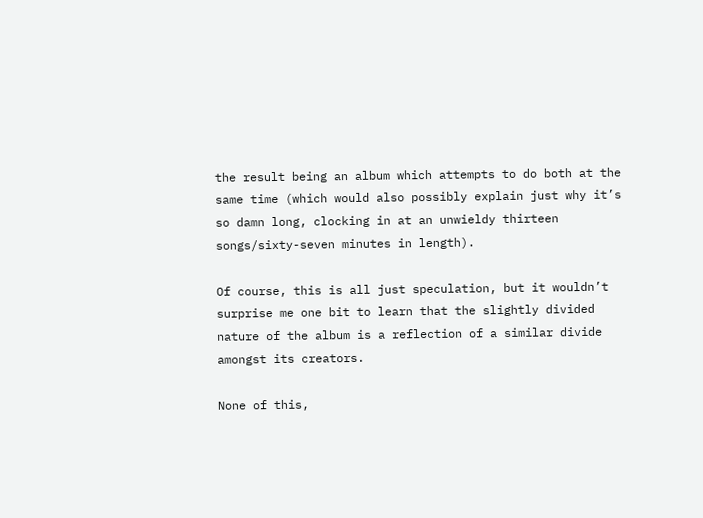the result being an album which attempts to do both at the same time (which would also possibly explain just why it’s so damn long, clocking in at an unwieldy thirteen songs/sixty-seven minutes in length).

Of course, this is all just speculation, but it wouldn’t surprise me one bit to learn that the slightly divided nature of the album is a reflection of a similar divide amongst its creators.

None of this,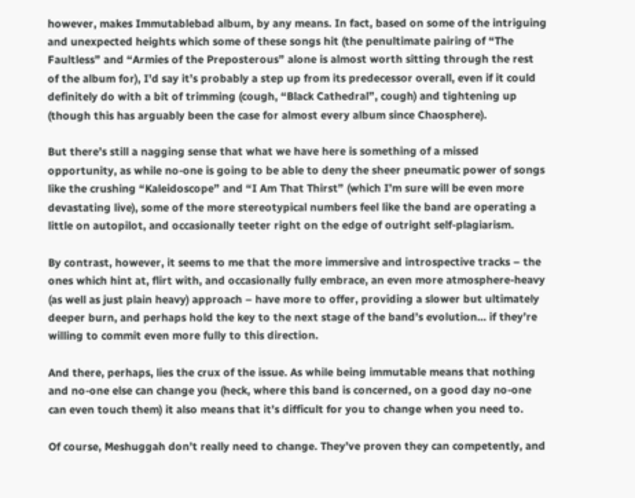however, makes Immutablebad album, by any means. In fact, based on some of the intriguing and unexpected heights which some of these songs hit (the penultimate pairing of “The Faultless” and “Armies of the Preposterous” alone is almost worth sitting through the rest of the album for), I’d say it’s probably a step up from its predecessor overall, even if it could definitely do with a bit of trimming (cough, “Black Cathedral”, cough) and tightening up (though this has arguably been the case for almost every album since Chaosphere).

But there’s still a nagging sense that what we have here is something of a missed opportunity, as while no-one is going to be able to deny the sheer pneumatic power of songs like the crushing “Kaleidoscope” and “I Am That Thirst” (which I’m sure will be even more devastating live), some of the more stereotypical numbers feel like the band are operating a little on autopilot, and occasionally teeter right on the edge of outright self-plagiarism.

By contrast, however, it seems to me that the more immersive and introspective tracks – the ones which hint at, flirt with, and occasionally fully embrace, an even more atmosphere-heavy (as well as just plain heavy) approach – have more to offer, providing a slower but ultimately deeper burn, and perhaps hold the key to the next stage of the band’s evolution… if they’re willing to commit even more fully to this direction.

And there, perhaps, lies the crux of the issue. As while being immutable means that nothing and no-one else can change you (heck, where this band is concerned, on a good day no-one can even touch them) it also means that it’s difficult for you to change when you need to.

Of course, Meshuggah don’t really need to change. They’ve proven they can competently, and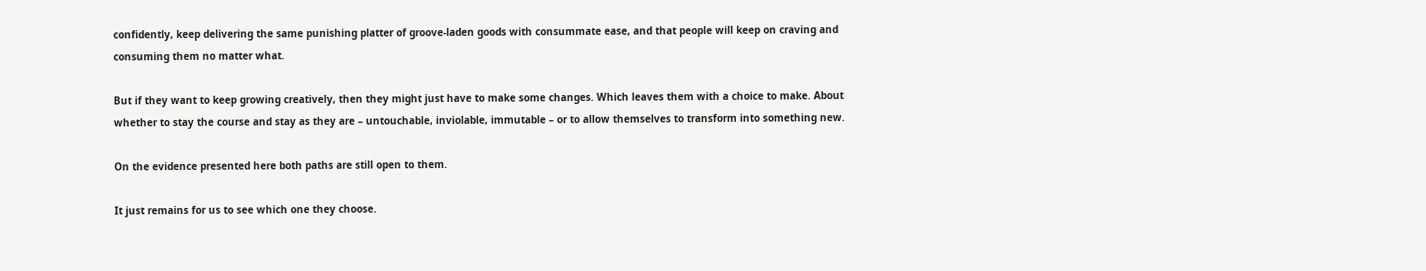confidently, keep delivering the same punishing platter of groove-laden goods with consummate ease, and that people will keep on craving and consuming them no matter what.

But if they want to keep growing creatively, then they might just have to make some changes. Which leaves them with a choice to make. About whether to stay the course and stay as they are – untouchable, inviolable, immutable – or to allow themselves to transform into something new.

On the evidence presented here both paths are still open to them.

It just remains for us to see which one they choose.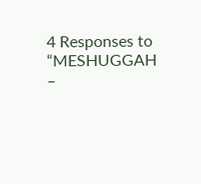4 Responses to “MESHUGGAH –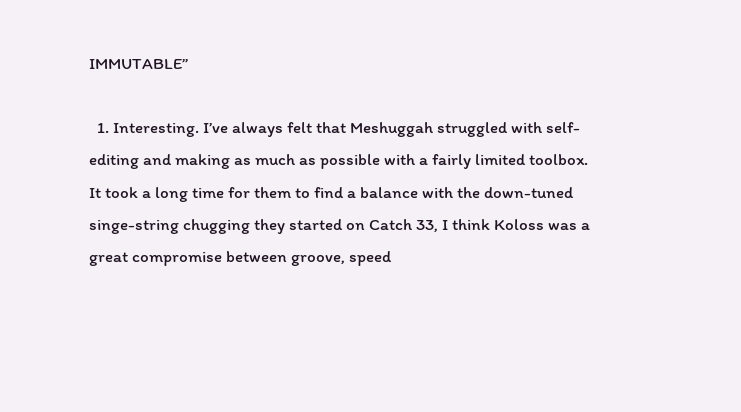IMMUTABLE”

  1. Interesting. I’ve always felt that Meshuggah struggled with self-editing and making as much as possible with a fairly limited toolbox. It took a long time for them to find a balance with the down-tuned singe-string chugging they started on Catch 33, I think Koloss was a great compromise between groove, speed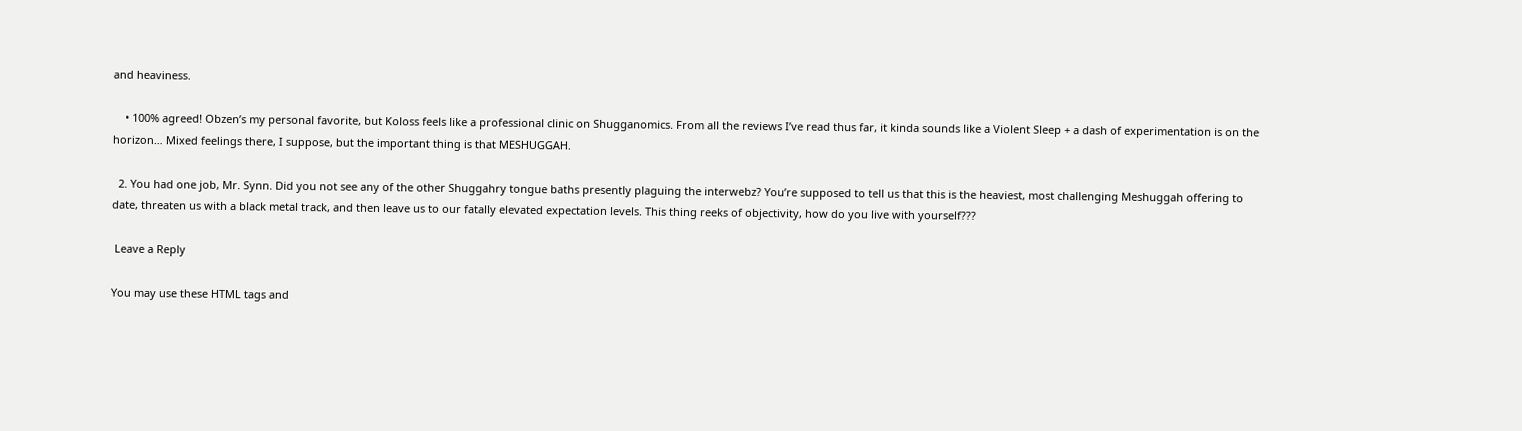and heaviness.

    • 100% agreed! Obzen’s my personal favorite, but Koloss feels like a professional clinic on Shugganomics. From all the reviews I’ve read thus far, it kinda sounds like a Violent Sleep + a dash of experimentation is on the horizon… Mixed feelings there, I suppose, but the important thing is that MESHUGGAH.

  2. You had one job, Mr. Synn. Did you not see any of the other Shuggahry tongue baths presently plaguing the interwebz? You’re supposed to tell us that this is the heaviest, most challenging Meshuggah offering to date, threaten us with a black metal track, and then leave us to our fatally elevated expectation levels. This thing reeks of objectivity, how do you live with yourself???

 Leave a Reply

You may use these HTML tags and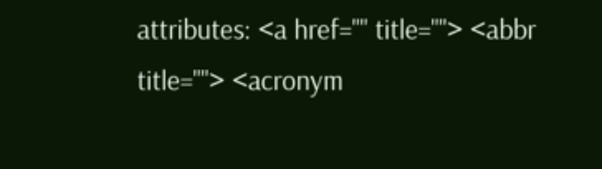attributes: <a href="" title=""> <abbr title=""> <acronym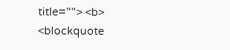title=""> <b> <blockquote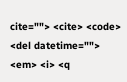cite=""> <cite> <code> <del datetime=""> <em> <i> <q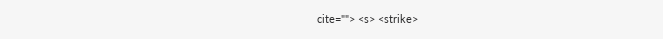cite=""> <s> <strike>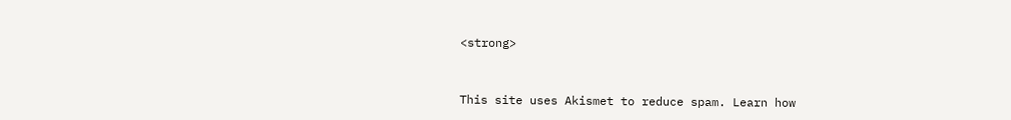<strong>



This site uses Akismet to reduce spam. Learn how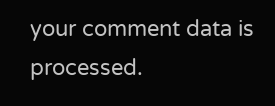your comment data is processed.